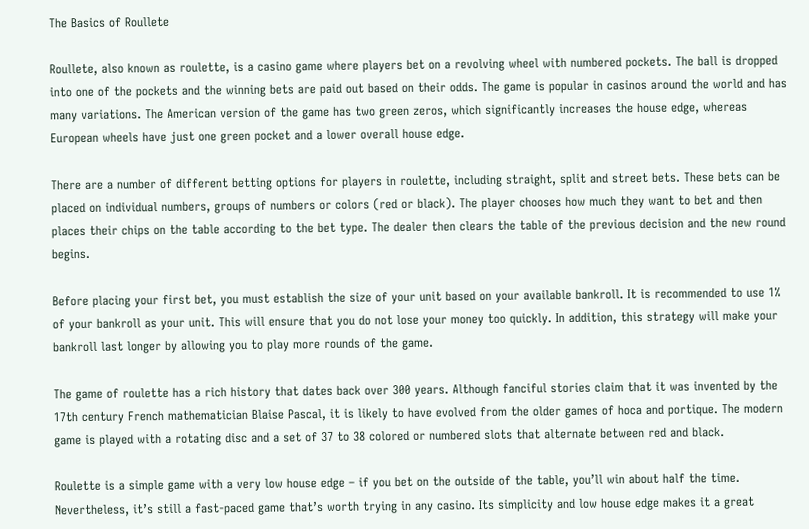The Basics of Roullete

Roullete, also known as roulette, is a casino game where players bet on a revolving wheel with numbered pockets. The ball is dropped into one of the pockets and the winning bets are paid out based on their odds. The game is popular in casinos around the world and has many variations. The American version of the game has two green zeros, which significantly increases the house edge, whereas European wheels have just one green pocket and a lower overall house edge.

There are a number of different betting options for players in roulette, including straight, split and street bets. These bets can be placed on individual numbers, groups of numbers or colors (red or black). The player chooses how much they want to bet and then places their chips on the table according to the bet type. The dealer then clears the table of the previous decision and the new round begins.

Before placing your first bet, you must establish the size of your unit based on your available bankroll. It is recommended to use 1% of your bankroll as your unit. This will ensure that you do not lose your money too quickly. In addition, this strategy will make your bankroll last longer by allowing you to play more rounds of the game.

The game of roulette has a rich history that dates back over 300 years. Although fanciful stories claim that it was invented by the 17th century French mathematician Blaise Pascal, it is likely to have evolved from the older games of hoca and portique. The modern game is played with a rotating disc and a set of 37 to 38 colored or numbered slots that alternate between red and black.

Roulette is a simple game with a very low house edge – if you bet on the outside of the table, you’ll win about half the time. Nevertheless, it’s still a fast-paced game that’s worth trying in any casino. Its simplicity and low house edge makes it a great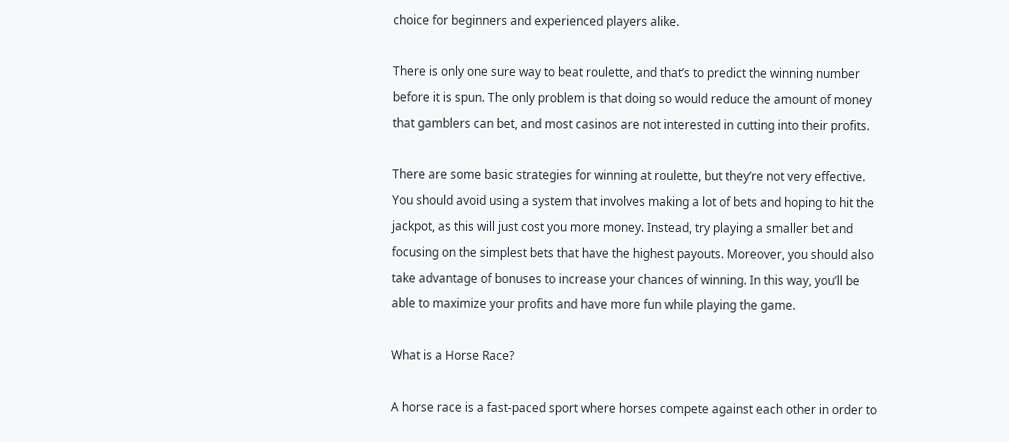choice for beginners and experienced players alike.

There is only one sure way to beat roulette, and that’s to predict the winning number before it is spun. The only problem is that doing so would reduce the amount of money that gamblers can bet, and most casinos are not interested in cutting into their profits.

There are some basic strategies for winning at roulette, but they’re not very effective. You should avoid using a system that involves making a lot of bets and hoping to hit the jackpot, as this will just cost you more money. Instead, try playing a smaller bet and focusing on the simplest bets that have the highest payouts. Moreover, you should also take advantage of bonuses to increase your chances of winning. In this way, you’ll be able to maximize your profits and have more fun while playing the game.

What is a Horse Race?

A horse race is a fast-paced sport where horses compete against each other in order to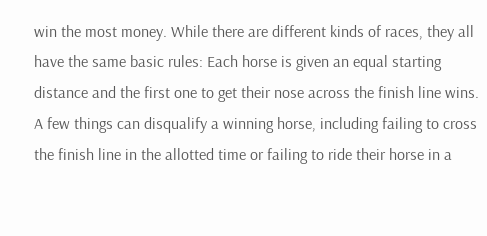win the most money. While there are different kinds of races, they all have the same basic rules: Each horse is given an equal starting distance and the first one to get their nose across the finish line wins. A few things can disqualify a winning horse, including failing to cross the finish line in the allotted time or failing to ride their horse in a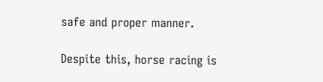safe and proper manner.

Despite this, horse racing is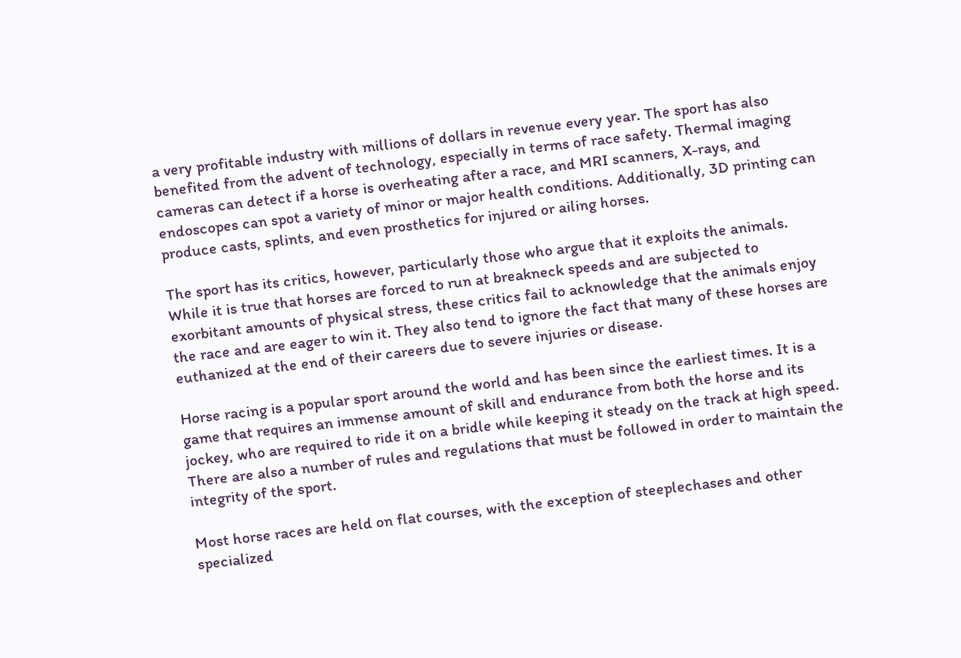a very profitable industry with millions of dollars in revenue every year. The sport has also benefited from the advent of technology, especially in terms of race safety. Thermal imaging cameras can detect if a horse is overheating after a race, and MRI scanners, X-rays, and endoscopes can spot a variety of minor or major health conditions. Additionally, 3D printing can produce casts, splints, and even prosthetics for injured or ailing horses.

The sport has its critics, however, particularly those who argue that it exploits the animals. While it is true that horses are forced to run at breakneck speeds and are subjected to exorbitant amounts of physical stress, these critics fail to acknowledge that the animals enjoy the race and are eager to win it. They also tend to ignore the fact that many of these horses are euthanized at the end of their careers due to severe injuries or disease.

Horse racing is a popular sport around the world and has been since the earliest times. It is a game that requires an immense amount of skill and endurance from both the horse and its jockey, who are required to ride it on a bridle while keeping it steady on the track at high speed. There are also a number of rules and regulations that must be followed in order to maintain the integrity of the sport.

Most horse races are held on flat courses, with the exception of steeplechases and other specialized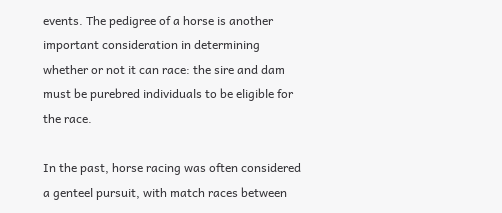events. The pedigree of a horse is another important consideration in determining whether or not it can race: the sire and dam must be purebred individuals to be eligible for the race.

In the past, horse racing was often considered a genteel pursuit, with match races between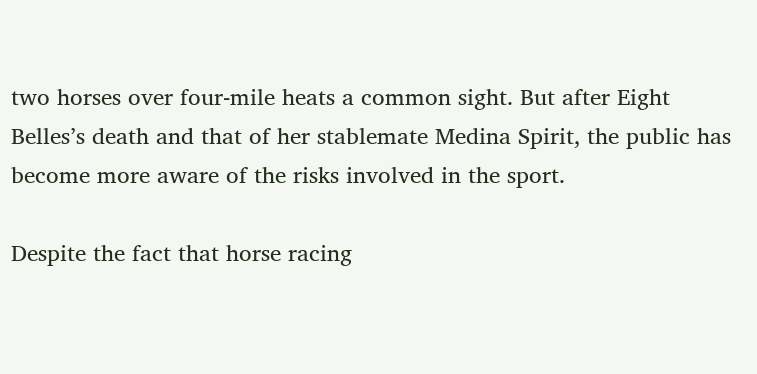two horses over four-mile heats a common sight. But after Eight Belles’s death and that of her stablemate Medina Spirit, the public has become more aware of the risks involved in the sport.

Despite the fact that horse racing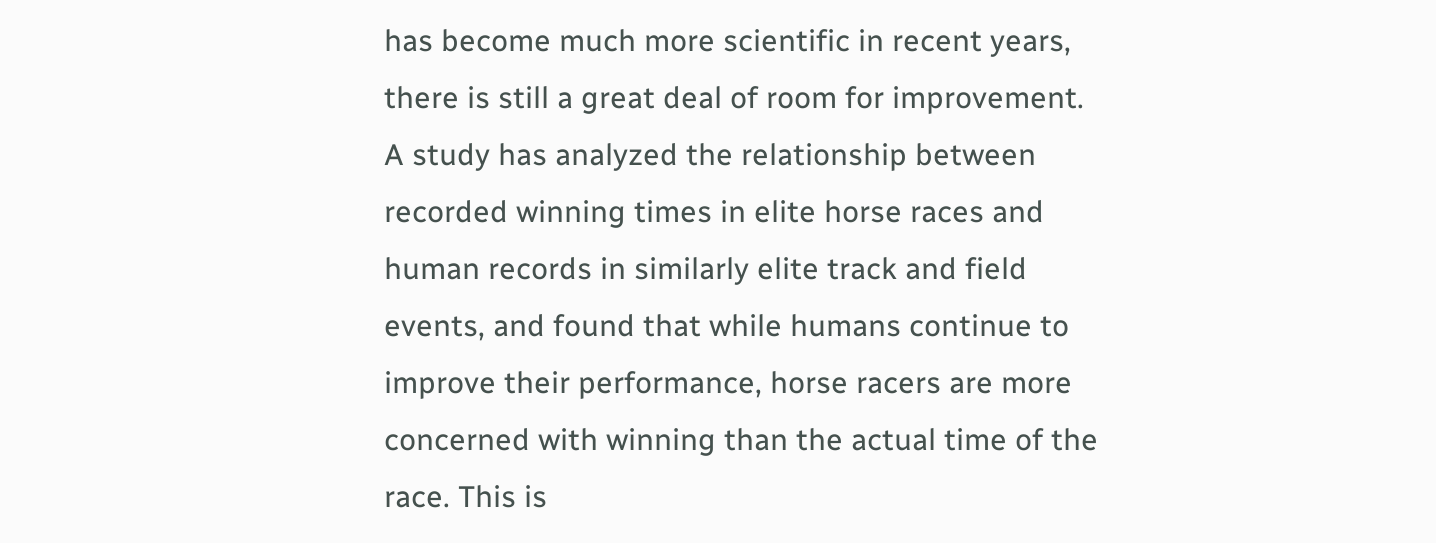has become much more scientific in recent years, there is still a great deal of room for improvement. A study has analyzed the relationship between recorded winning times in elite horse races and human records in similarly elite track and field events, and found that while humans continue to improve their performance, horse racers are more concerned with winning than the actual time of the race. This is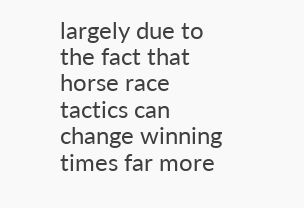largely due to the fact that horse race tactics can change winning times far more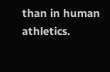than in human athletics.